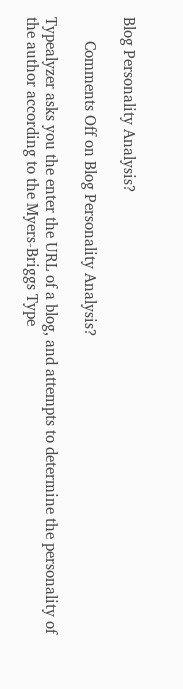Blog Personality Analysis?

      Comments Off on Blog Personality Analysis?

Typealyzer asks you the enter the URL of a blog, and attempts to determine the personality of the author according to the Myers-Briggs Type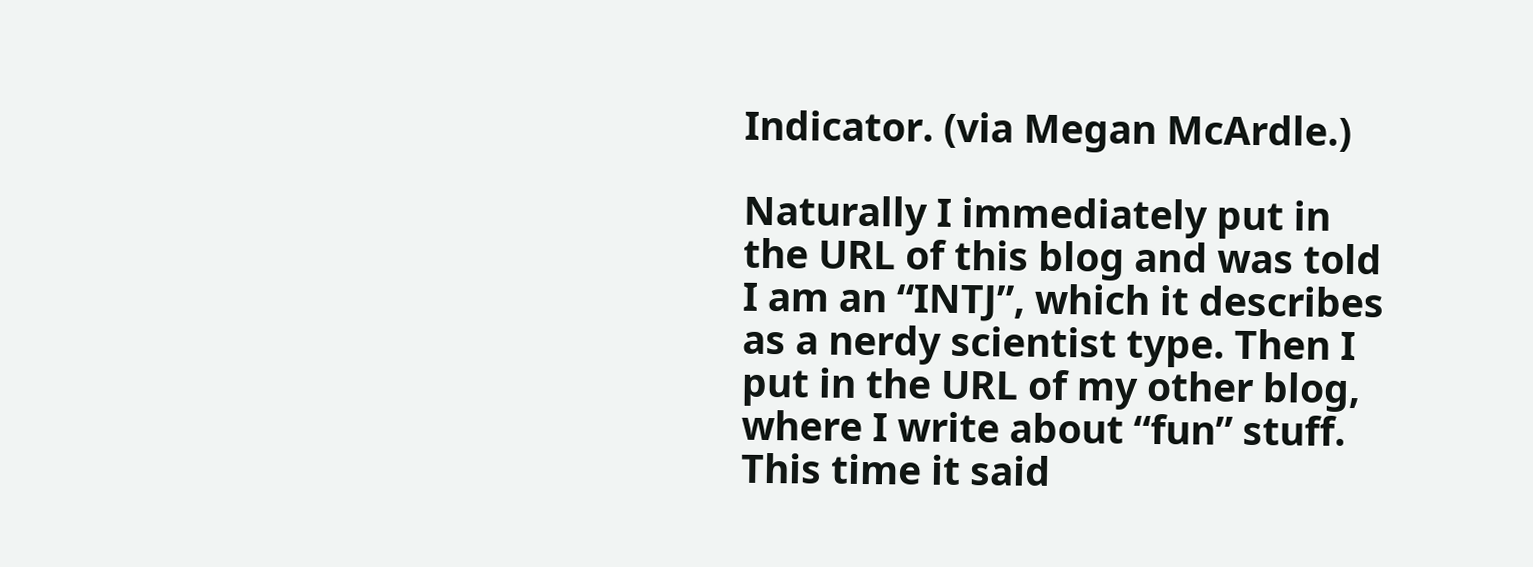Indicator. (via Megan McArdle.)

Naturally I immediately put in the URL of this blog and was told I am an “INTJ”, which it describes as a nerdy scientist type. Then I put in the URL of my other blog, where I write about “fun” stuff. This time it said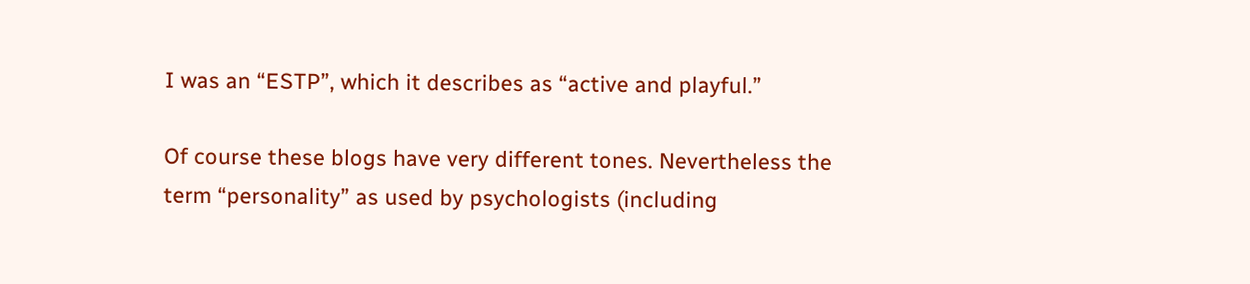I was an “ESTP”, which it describes as “active and playful.”

Of course these blogs have very different tones. Nevertheless the term “personality” as used by psychologists (including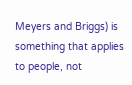Meyers and Briggs) is something that applies to people, not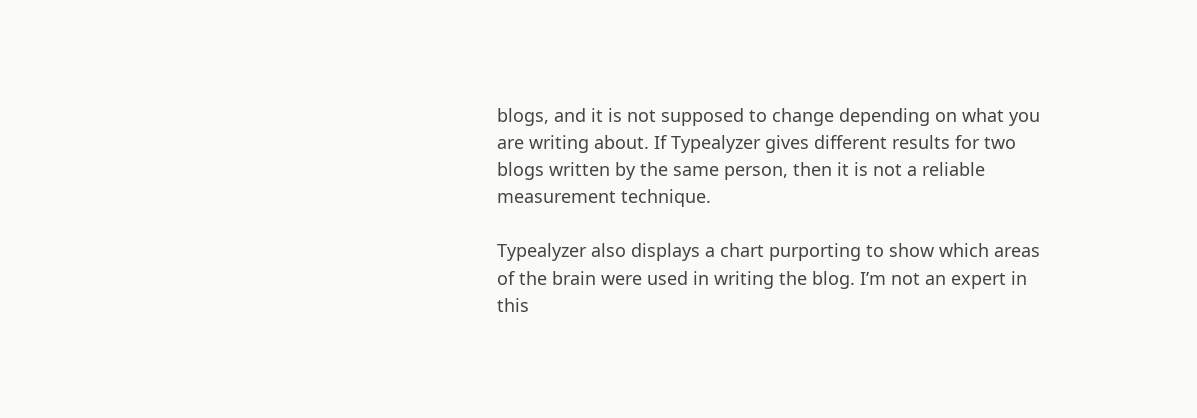blogs, and it is not supposed to change depending on what you are writing about. If Typealyzer gives different results for two blogs written by the same person, then it is not a reliable measurement technique.

Typealyzer also displays a chart purporting to show which areas of the brain were used in writing the blog. I’m not an expert in this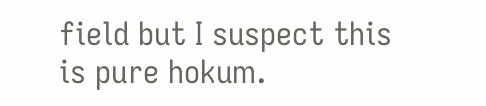field but I suspect this is pure hokum.